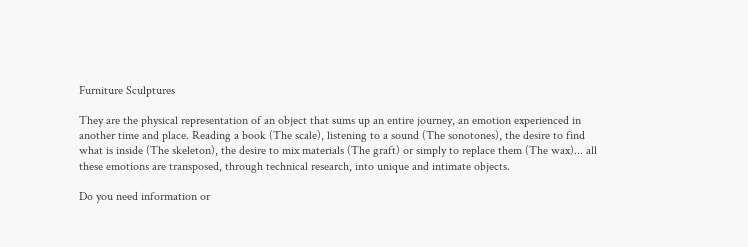Furniture Sculptures

They are the physical representation of an object that sums up an entire journey, an emotion experienced in another time and place. Reading a book (The scale), listening to a sound (The sonotones), the desire to find what is inside (The skeleton), the desire to mix materials (The graft) or simply to replace them (The wax)... all these emotions are transposed, through technical research, into unique and intimate objects.

Do you need information or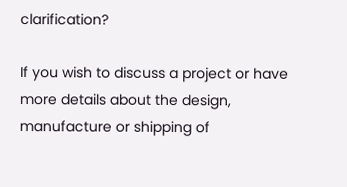clarification?

If you wish to discuss a project or have more details about the design, manufacture or shipping of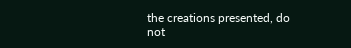the creations presented, do not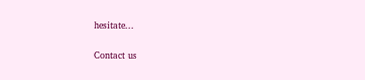hesitate...

Contact us